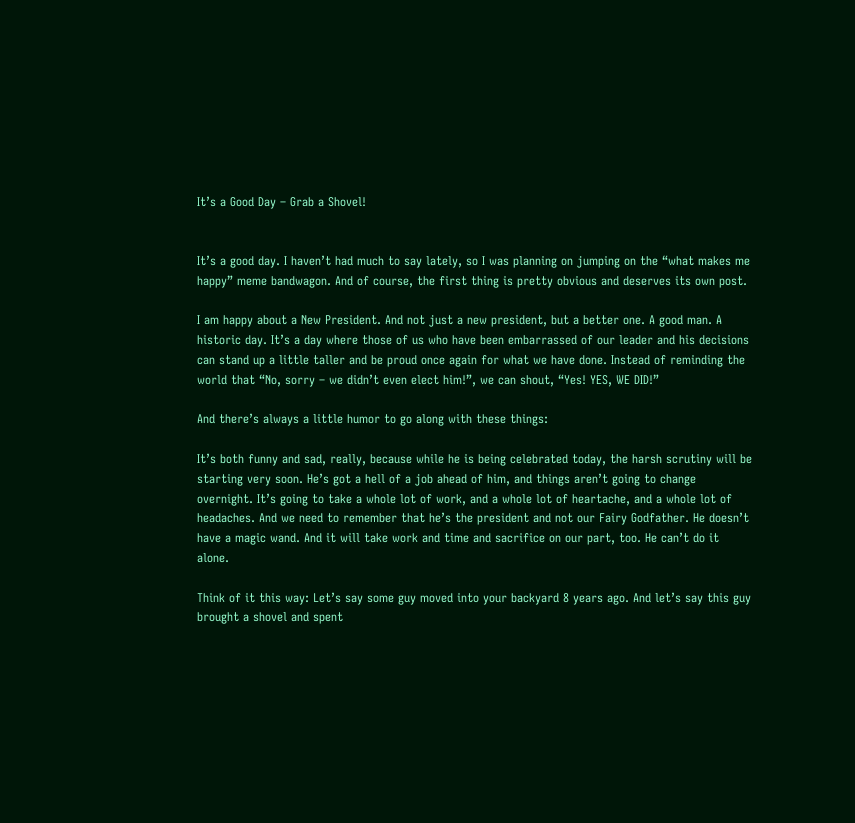It’s a Good Day – Grab a Shovel!


It’s a good day. I haven’t had much to say lately, so I was planning on jumping on the “what makes me happy” meme bandwagon. And of course, the first thing is pretty obvious and deserves its own post.

I am happy about a New President. And not just a new president, but a better one. A good man. A historic day. It’s a day where those of us who have been embarrassed of our leader and his decisions can stand up a little taller and be proud once again for what we have done. Instead of reminding the world that “No, sorry – we didn’t even elect him!”, we can shout, “Yes! YES, WE DID!”

And there’s always a little humor to go along with these things:

It’s both funny and sad, really, because while he is being celebrated today, the harsh scrutiny will be starting very soon. He’s got a hell of a job ahead of him, and things aren’t going to change overnight. It’s going to take a whole lot of work, and a whole lot of heartache, and a whole lot of headaches. And we need to remember that he’s the president and not our Fairy Godfather. He doesn’t have a magic wand. And it will take work and time and sacrifice on our part, too. He can’t do it alone.

Think of it this way: Let’s say some guy moved into your backyard 8 years ago. And let’s say this guy brought a shovel and spent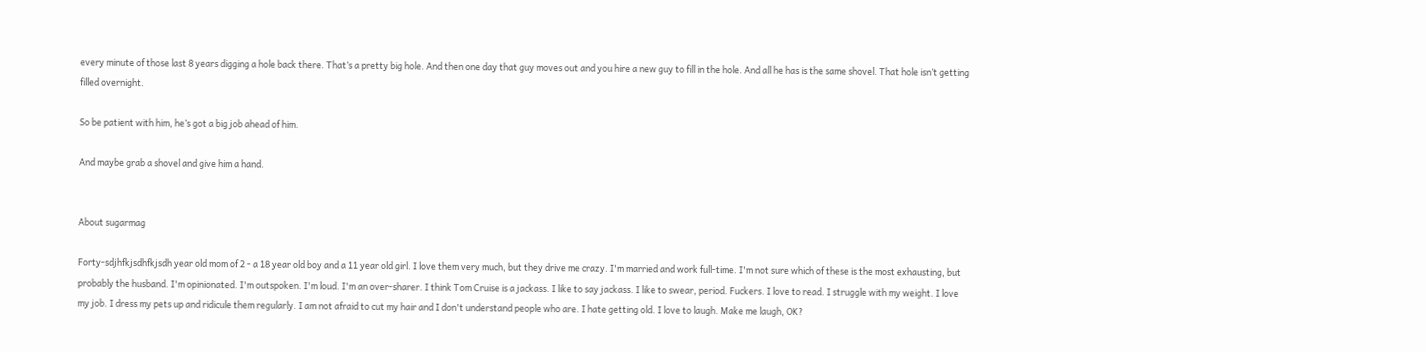every minute of those last 8 years digging a hole back there. That’s a pretty big hole. And then one day that guy moves out and you hire a new guy to fill in the hole. And all he has is the same shovel. That hole isn’t getting filled overnight.

So be patient with him, he’s got a big job ahead of him.

And maybe grab a shovel and give him a hand.


About sugarmag

Forty-sdjhfkjsdhfkjsdh year old mom of 2 - a 18 year old boy and a 11 year old girl. I love them very much, but they drive me crazy. I'm married and work full-time. I'm not sure which of these is the most exhausting, but probably the husband. I'm opinionated. I'm outspoken. I'm loud. I'm an over-sharer. I think Tom Cruise is a jackass. I like to say jackass. I like to swear, period. Fuckers. I love to read. I struggle with my weight. I love my job. I dress my pets up and ridicule them regularly. I am not afraid to cut my hair and I don't understand people who are. I hate getting old. I love to laugh. Make me laugh, OK?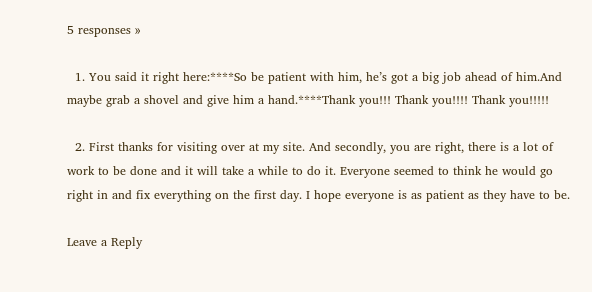5 responses »

  1. You said it right here:****So be patient with him, he’s got a big job ahead of him.And maybe grab a shovel and give him a hand.****Thank you!!! Thank you!!!! Thank you!!!!!

  2. First thanks for visiting over at my site. And secondly, you are right, there is a lot of work to be done and it will take a while to do it. Everyone seemed to think he would go right in and fix everything on the first day. I hope everyone is as patient as they have to be.

Leave a Reply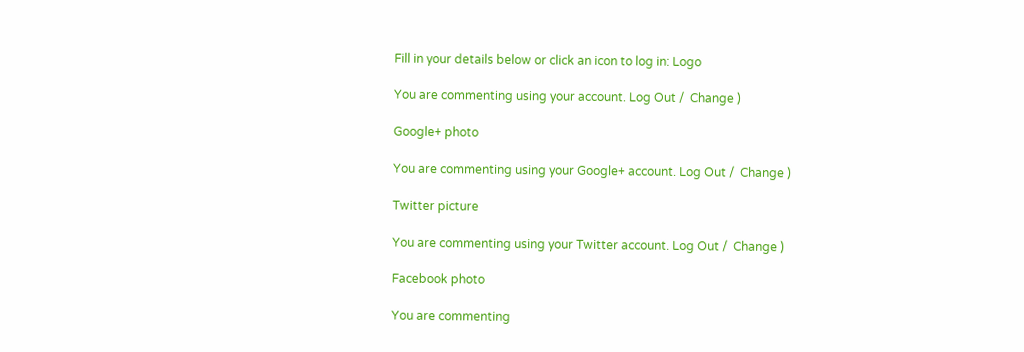Fill in your details below or click an icon to log in: Logo

You are commenting using your account. Log Out /  Change )

Google+ photo

You are commenting using your Google+ account. Log Out /  Change )

Twitter picture

You are commenting using your Twitter account. Log Out /  Change )

Facebook photo

You are commenting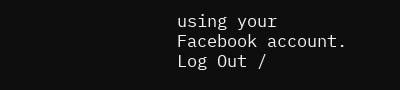using your Facebook account. Log Out /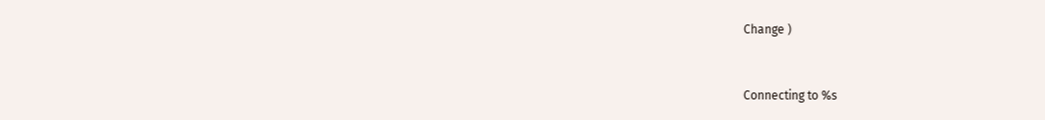Change )


Connecting to %s